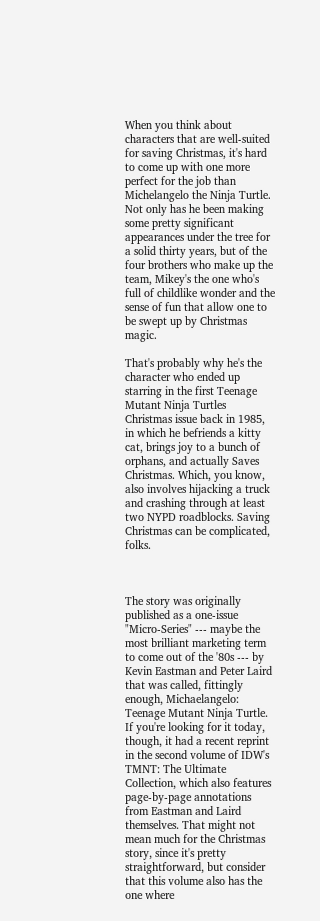When you think about characters that are well-suited for saving Christmas, it's hard to come up with one more perfect for the job than Michelangelo the Ninja Turtle. Not only has he been making some pretty significant appearances under the tree for a solid thirty years, but of the four brothers who make up the team, Mikey's the one who's full of childlike wonder and the sense of fun that allow one to be swept up by Christmas magic.

That's probably why he's the character who ended up starring in the first Teenage Mutant Ninja Turtles Christmas issue back in 1985, in which he befriends a kitty cat, brings joy to a bunch of orphans, and actually Saves Christmas. Which, you know, also involves hijacking a truck and crashing through at least two NYPD roadblocks. Saving Christmas can be complicated, folks.



The story was originally published as a one-issue "Micro-Series" --- maybe the most brilliant marketing term to come out of the '80s --- by Kevin Eastman and Peter Laird that was called, fittingly enough, Michaelangelo: Teenage Mutant Ninja Turtle. If you're looking for it today, though, it had a recent reprint in the second volume of IDW's TMNT: The Ultimate Collection, which also features page-by-page annotations from Eastman and Laird themselves. That might not mean much for the Christmas story, since it's pretty straightforward, but consider that this volume also has the one where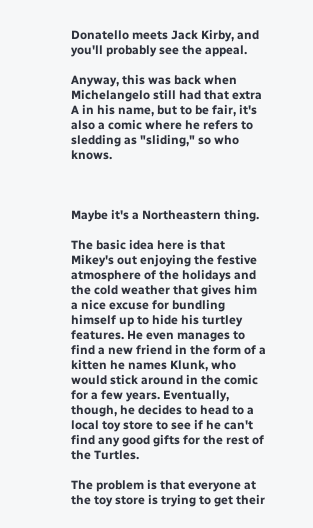Donatello meets Jack Kirby, and you'll probably see the appeal.

Anyway, this was back when Michelangelo still had that extra A in his name, but to be fair, it's also a comic where he refers to sledding as "sliding," so who knows.



Maybe it's a Northeastern thing.

The basic idea here is that Mikey's out enjoying the festive atmosphere of the holidays and the cold weather that gives him a nice excuse for bundling himself up to hide his turtley features. He even manages to find a new friend in the form of a kitten he names Klunk, who would stick around in the comic for a few years. Eventually, though, he decides to head to a local toy store to see if he can't find any good gifts for the rest of the Turtles.

The problem is that everyone at the toy store is trying to get their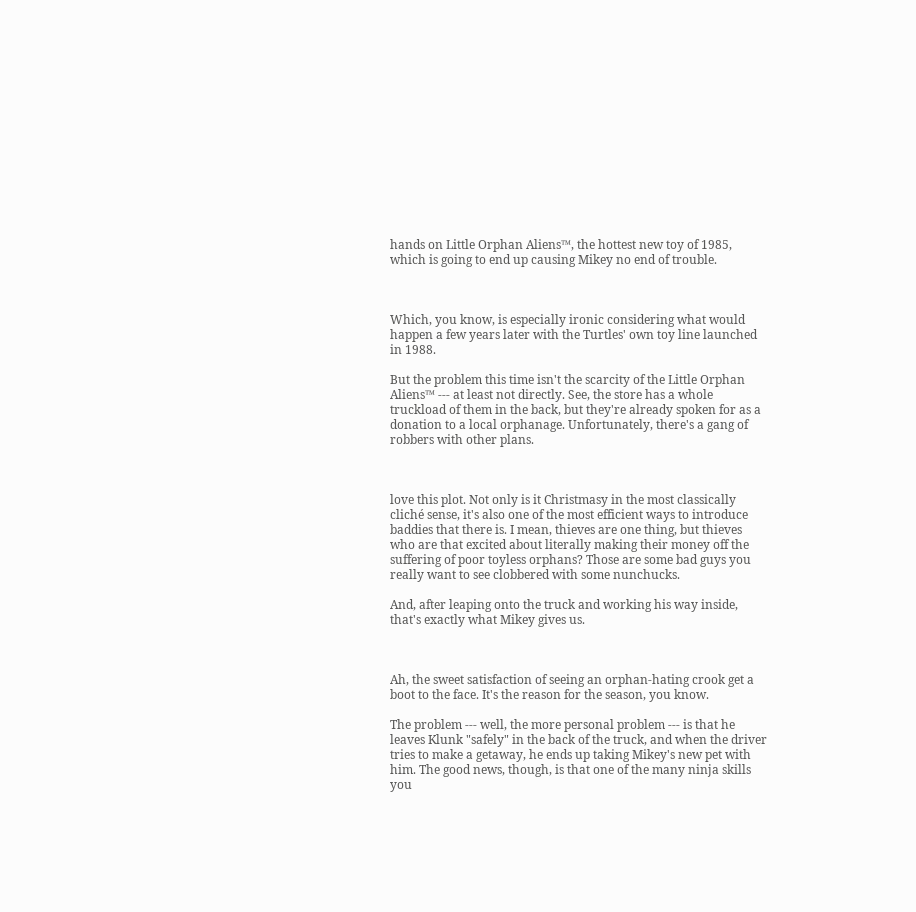hands on Little Orphan Aliens™, the hottest new toy of 1985, which is going to end up causing Mikey no end of trouble.



Which, you know, is especially ironic considering what would happen a few years later with the Turtles' own toy line launched in 1988.

But the problem this time isn't the scarcity of the Little Orphan Aliens™ --- at least not directly. See, the store has a whole truckload of them in the back, but they're already spoken for as a donation to a local orphanage. Unfortunately, there's a gang of robbers with other plans.



love this plot. Not only is it Christmasy in the most classically cliché sense, it's also one of the most efficient ways to introduce baddies that there is. I mean, thieves are one thing, but thieves who are that excited about literally making their money off the suffering of poor toyless orphans? Those are some bad guys you really want to see clobbered with some nunchucks.

And, after leaping onto the truck and working his way inside, that's exactly what Mikey gives us.



Ah, the sweet satisfaction of seeing an orphan-hating crook get a boot to the face. It's the reason for the season, you know.

The problem --- well, the more personal problem --- is that he leaves Klunk "safely" in the back of the truck, and when the driver tries to make a getaway, he ends up taking Mikey's new pet with him. The good news, though, is that one of the many ninja skills you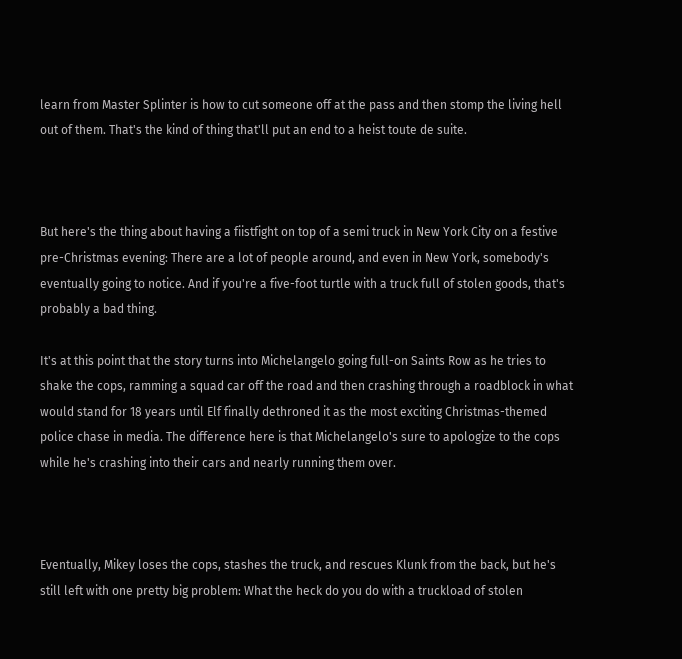learn from Master Splinter is how to cut someone off at the pass and then stomp the living hell out of them. That's the kind of thing that'll put an end to a heist toute de suite.



But here's the thing about having a fiistfight on top of a semi truck in New York City on a festive pre-Christmas evening: There are a lot of people around, and even in New York, somebody's eventually going to notice. And if you're a five-foot turtle with a truck full of stolen goods, that's probably a bad thing.

It's at this point that the story turns into Michelangelo going full-on Saints Row as he tries to shake the cops, ramming a squad car off the road and then crashing through a roadblock in what would stand for 18 years until Elf finally dethroned it as the most exciting Christmas-themed police chase in media. The difference here is that Michelangelo's sure to apologize to the cops while he's crashing into their cars and nearly running them over.



Eventually, Mikey loses the cops, stashes the truck, and rescues Klunk from the back, but he's still left with one pretty big problem: What the heck do you do with a truckload of stolen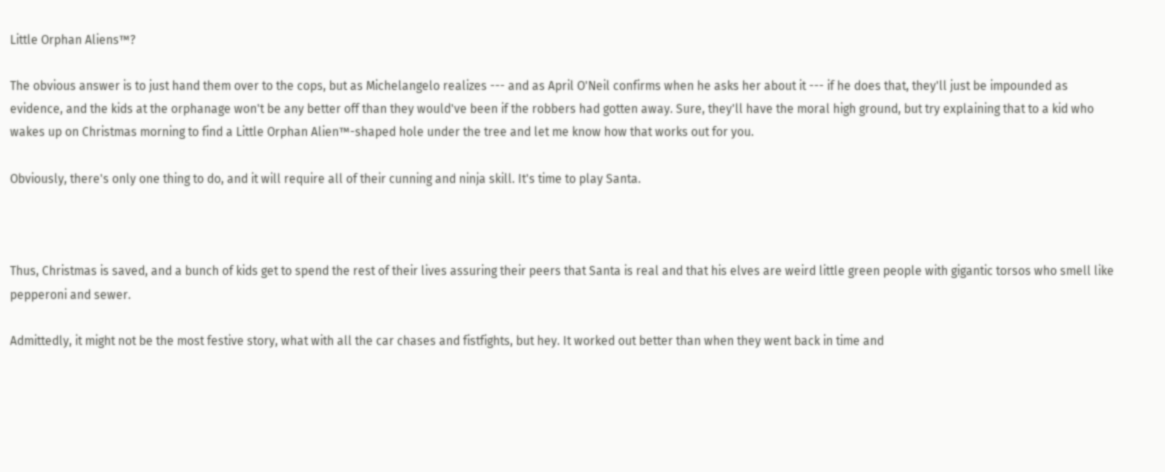Little Orphan Aliens™?

The obvious answer is to just hand them over to the cops, but as Michelangelo realizes --- and as April O'Neil confirms when he asks her about it --- if he does that, they'll just be impounded as evidence, and the kids at the orphanage won't be any better off than they would've been if the robbers had gotten away. Sure, they'll have the moral high ground, but try explaining that to a kid who wakes up on Christmas morning to find a Little Orphan Alien™-shaped hole under the tree and let me know how that works out for you.

Obviously, there's only one thing to do, and it will require all of their cunning and ninja skill. It's time to play Santa.



Thus, Christmas is saved, and a bunch of kids get to spend the rest of their lives assuring their peers that Santa is real and that his elves are weird little green people with gigantic torsos who smell like pepperoni and sewer.

Admittedly, it might not be the most festive story, what with all the car chases and fistfights, but hey. It worked out better than when they went back in time and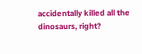accidentally killed all the dinosaurs, right?